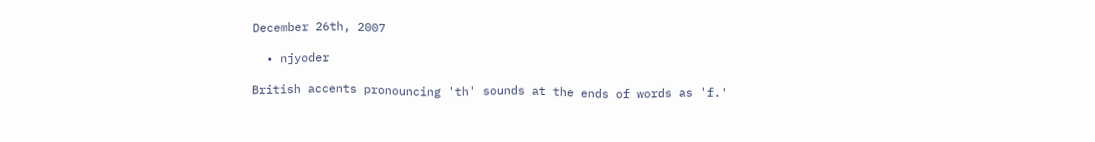December 26th, 2007

  • njyoder

British accents pronouncing 'th' sounds at the ends of words as 'f.'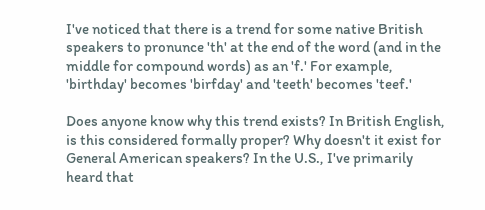I've noticed that there is a trend for some native British speakers to pronunce 'th' at the end of the word (and in the middle for compound words) as an 'f.' For example, 'birthday' becomes 'birfday' and 'teeth' becomes 'teef.'

Does anyone know why this trend exists? In British English, is this considered formally proper? Why doesn't it exist for General American speakers? In the U.S., I've primarily heard that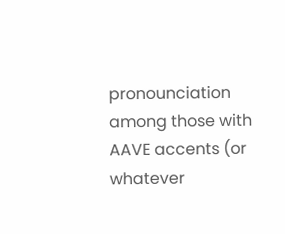pronounciation among those with AAVE accents (or whatever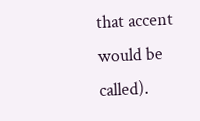that accent would be called).